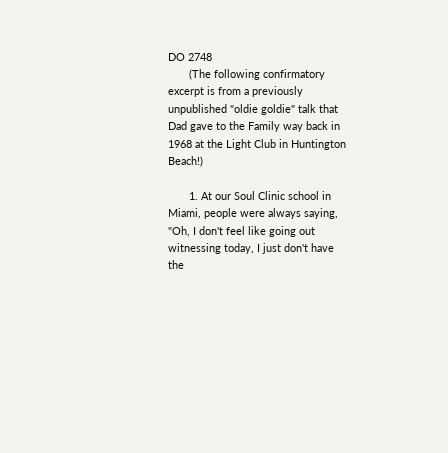DO 2748
       (The following confirmatory excerpt is from a previously unpublished "oldie goldie" talk that Dad gave to the Family way back in 1968 at the Light Club in Huntington Beach!)

       1. At our Soul Clinic school in Miami, people were always saying, "Oh, I don't feel like going out witnessing today, I just don't have the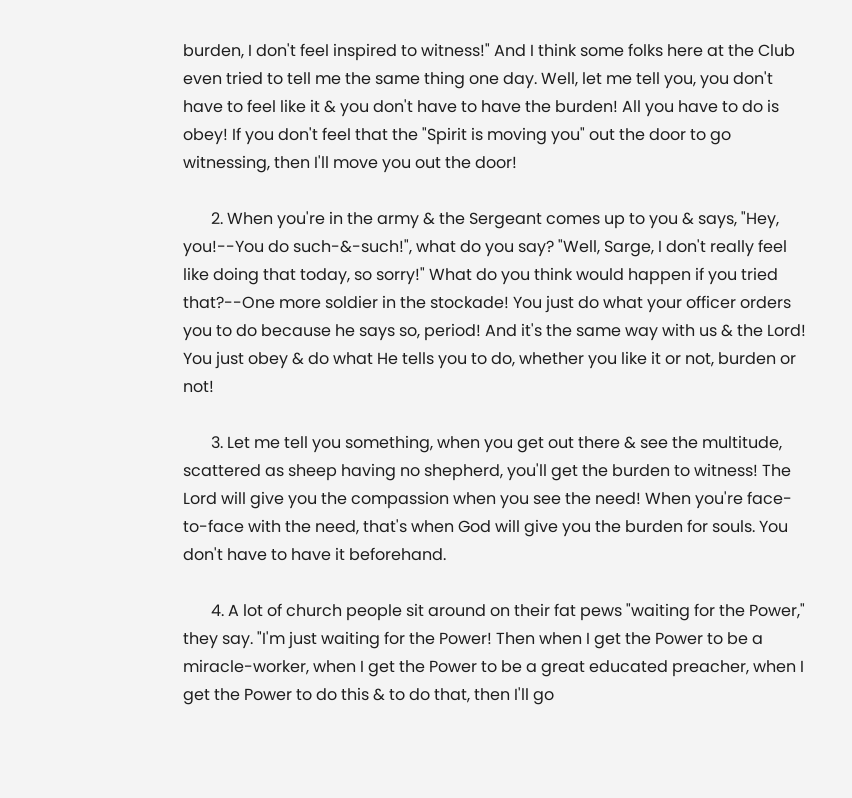burden, I don't feel inspired to witness!" And I think some folks here at the Club even tried to tell me the same thing one day. Well, let me tell you, you don't have to feel like it & you don't have to have the burden! All you have to do is obey! If you don't feel that the "Spirit is moving you" out the door to go witnessing, then I'll move you out the door!

       2. When you're in the army & the Sergeant comes up to you & says, "Hey, you!--You do such-&-such!", what do you say? "Well, Sarge, I don't really feel like doing that today, so sorry!" What do you think would happen if you tried that?--One more soldier in the stockade! You just do what your officer orders you to do because he says so, period! And it's the same way with us & the Lord! You just obey & do what He tells you to do, whether you like it or not, burden or not!

       3. Let me tell you something, when you get out there & see the multitude, scattered as sheep having no shepherd, you'll get the burden to witness! The Lord will give you the compassion when you see the need! When you're face-to-face with the need, that's when God will give you the burden for souls. You don't have to have it beforehand.

       4. A lot of church people sit around on their fat pews "waiting for the Power," they say. "I'm just waiting for the Power! Then when I get the Power to be a miracle-worker, when I get the Power to be a great educated preacher, when I get the Power to do this & to do that, then I'll go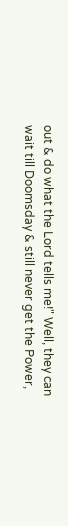out & do what the Lord tells me!" Well, they can wait till Doomsday & still never get the Power,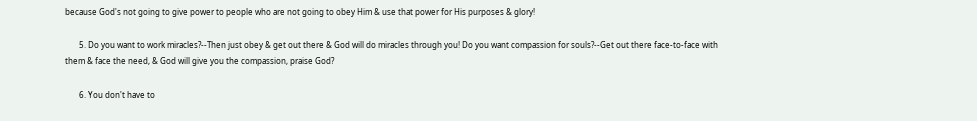because God's not going to give power to people who are not going to obey Him & use that power for His purposes & glory!

       5. Do you want to work miracles?--Then just obey & get out there & God will do miracles through you! Do you want compassion for souls?--Get out there face-to-face with them & face the need, & God will give you the compassion, praise God?

       6. You don't have to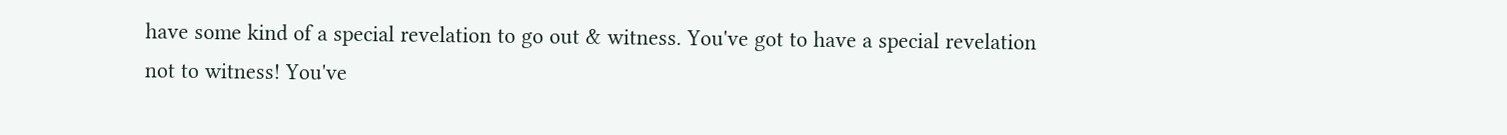have some kind of a special revelation to go out & witness. You've got to have a special revelation not to witness! You've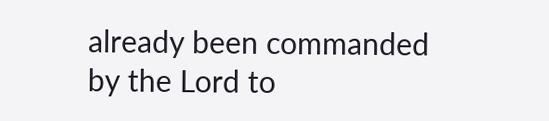already been commanded by the Lord to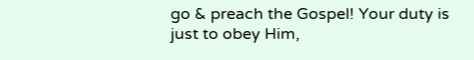go & preach the Gospel! Your duty is just to obey Him,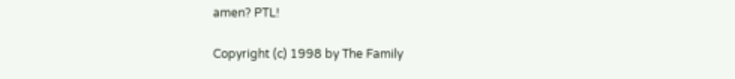amen? PTL!

Copyright (c) 1998 by The Family